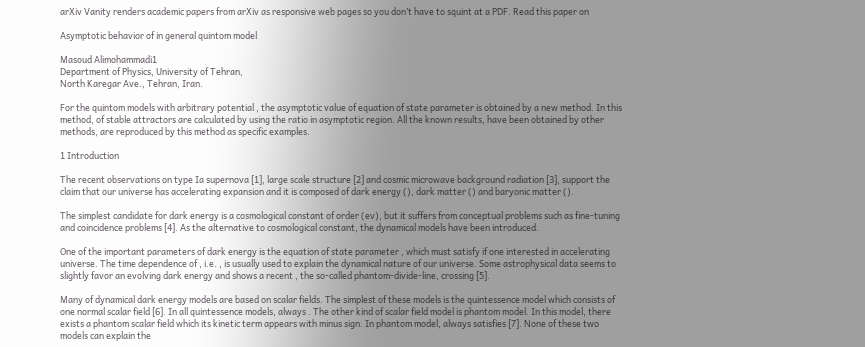arXiv Vanity renders academic papers from arXiv as responsive web pages so you don’t have to squint at a PDF. Read this paper on

Asymptotic behavior of in general quintom model

Masoud Alimohammadi1
Department of Physics, University of Tehran,
North Karegar Ave., Tehran, Iran.

For the quintom models with arbitrary potential , the asymptotic value of equation of state parameter is obtained by a new method. In this method, of stable attractors are calculated by using the ratio in asymptotic region. All the known results, have been obtained by other methods, are reproduced by this method as specific examples.

1 Introduction

The recent observations on type Ia supernova [1], large scale structure [2] and cosmic microwave background radiation [3], support the claim that our universe has accelerating expansion and it is composed of dark energy (), dark matter () and baryonic matter ().

The simplest candidate for dark energy is a cosmological constant of order (ev), but it suffers from conceptual problems such as fine-tuning and coincidence problems [4]. As the alternative to cosmological constant, the dynamical models have been introduced.

One of the important parameters of dark energy is the equation of state parameter , which must satisfy if one interested in accelerating universe. The time dependence of , i.e. , is usually used to explain the dynamical nature of our universe. Some astrophysical data seems to slightly favor an evolving dark energy and shows a recent , the so-called phantom-divide-line, crossing [5].

Many of dynamical dark energy models are based on scalar fields. The simplest of these models is the quintessence model which consists of one normal scalar field [6]. In all quintessence models, always . The other kind of scalar field model is phantom model. In this model, there exists a phantom scalar field which its kinetic term appears with minus sign. In phantom model, always satisfies [7]. None of these two models can explain the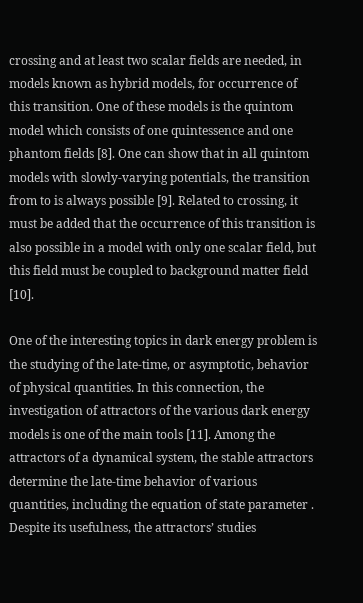crossing and at least two scalar fields are needed, in models known as hybrid models, for occurrence of this transition. One of these models is the quintom model which consists of one quintessence and one phantom fields [8]. One can show that in all quintom models with slowly-varying potentials, the transition from to is always possible [9]. Related to crossing, it must be added that the occurrence of this transition is also possible in a model with only one scalar field, but this field must be coupled to background matter field [10].

One of the interesting topics in dark energy problem is the studying of the late-time, or asymptotic, behavior of physical quantities. In this connection, the investigation of attractors of the various dark energy models is one of the main tools [11]. Among the attractors of a dynamical system, the stable attractors determine the late-time behavior of various quantities, including the equation of state parameter . Despite its usefulness, the attractors’ studies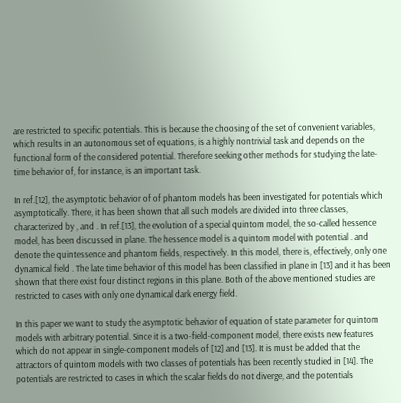are restricted to specific potentials. This is because the choosing of the set of convenient variables, which results in an autonomous set of equations, is a highly nontrivial task and depends on the functional form of the considered potential. Therefore seeking other methods for studying the late-time behavior of, for instance, is an important task.

In ref.[12], the asymptotic behavior of of phantom models has been investigated for potentials which asymptotically. There, it has been shown that all such models are divided into three classes, characterized by , and . In ref.[13], the evolution of a special quintom model, the so-called hessence model, has been discussed in plane. The hessence model is a quintom model with potential . and denote the quintessence and phantom fields, respectively. In this model, there is, effectively, only one dynamical field . The late time behavior of this model has been classified in plane in [13] and it has been shown that there exist four distinct regions in this plane. Both of the above mentioned studies are restricted to cases with only one dynamical dark energy field.

In this paper we want to study the asymptotic behavior of equation of state parameter for quintom models with arbitrary potential. Since it is a two-field-component model, there exists new features which do not appear in single-component models of [12] and [13]. It is must be added that the attractors of quintom models with two classes of potentials has been recently studied in [14]. The potentials are restricted to cases in which the scalar fields do not diverge, and the potentials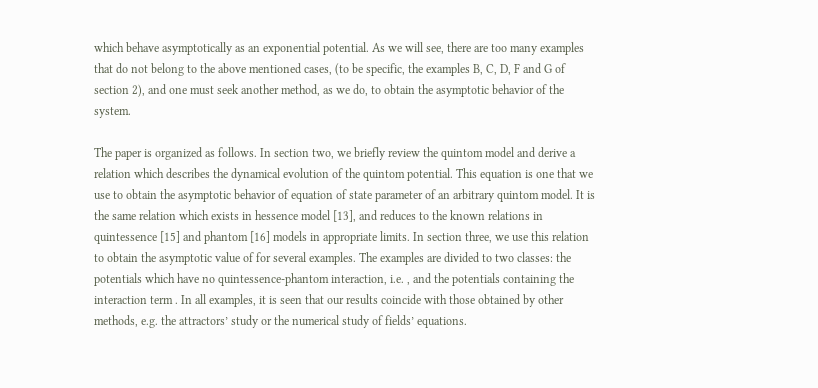which behave asymptotically as an exponential potential. As we will see, there are too many examples that do not belong to the above mentioned cases, (to be specific, the examples B, C, D, F and G of section 2), and one must seek another method, as we do, to obtain the asymptotic behavior of the system.

The paper is organized as follows. In section two, we briefly review the quintom model and derive a relation which describes the dynamical evolution of the quintom potential. This equation is one that we use to obtain the asymptotic behavior of equation of state parameter of an arbitrary quintom model. It is the same relation which exists in hessence model [13], and reduces to the known relations in quintessence [15] and phantom [16] models in appropriate limits. In section three, we use this relation to obtain the asymptotic value of for several examples. The examples are divided to two classes: the potentials which have no quintessence-phantom interaction, i.e. , and the potentials containing the interaction term . In all examples, it is seen that our results coincide with those obtained by other methods, e.g. the attractors’ study or the numerical study of fields’ equations.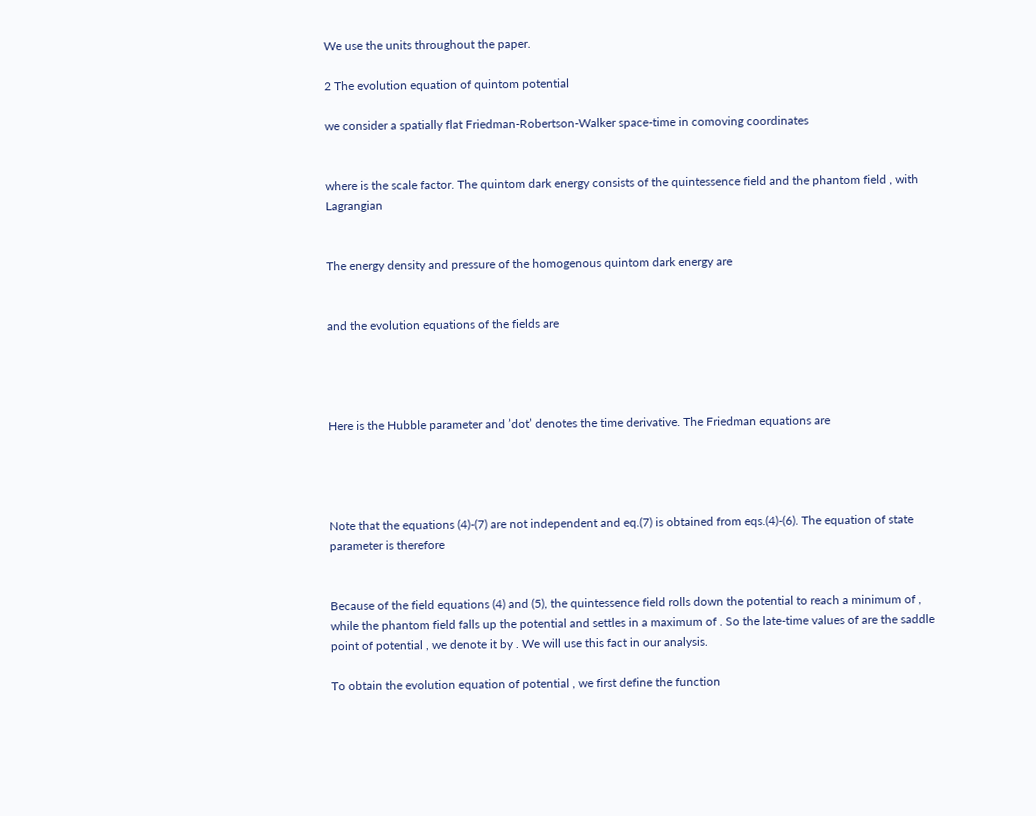We use the units throughout the paper.

2 The evolution equation of quintom potential

we consider a spatially flat Friedman-Robertson-Walker space-time in comoving coordinates


where is the scale factor. The quintom dark energy consists of the quintessence field and the phantom field , with Lagrangian


The energy density and pressure of the homogenous quintom dark energy are


and the evolution equations of the fields are




Here is the Hubble parameter and ’dot’ denotes the time derivative. The Friedman equations are




Note that the equations (4)-(7) are not independent and eq.(7) is obtained from eqs.(4)-(6). The equation of state parameter is therefore


Because of the field equations (4) and (5), the quintessence field rolls down the potential to reach a minimum of , while the phantom field falls up the potential and settles in a maximum of . So the late-time values of are the saddle point of potential , we denote it by . We will use this fact in our analysis.

To obtain the evolution equation of potential , we first define the function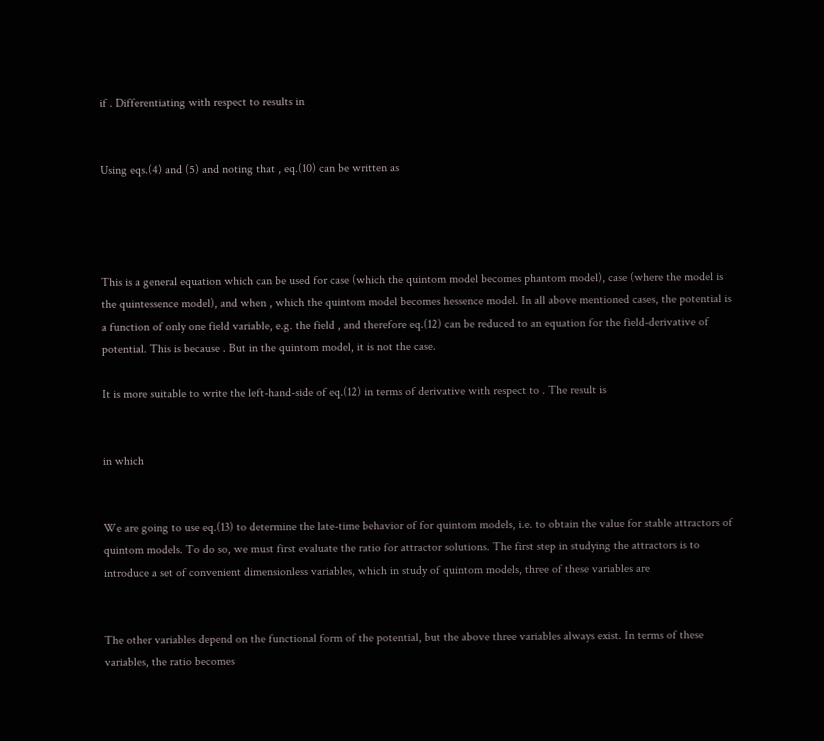if . Differentiating with respect to results in


Using eqs.(4) and (5) and noting that , eq.(10) can be written as




This is a general equation which can be used for case (which the quintom model becomes phantom model), case (where the model is the quintessence model), and when , which the quintom model becomes hessence model. In all above mentioned cases, the potential is a function of only one field variable, e.g. the field , and therefore eq.(12) can be reduced to an equation for the field-derivative of potential. This is because . But in the quintom model, it is not the case.

It is more suitable to write the left-hand-side of eq.(12) in terms of derivative with respect to . The result is


in which


We are going to use eq.(13) to determine the late-time behavior of for quintom models, i.e. to obtain the value for stable attractors of quintom models. To do so, we must first evaluate the ratio for attractor solutions. The first step in studying the attractors is to introduce a set of convenient dimensionless variables, which in study of quintom models, three of these variables are


The other variables depend on the functional form of the potential, but the above three variables always exist. In terms of these variables, the ratio becomes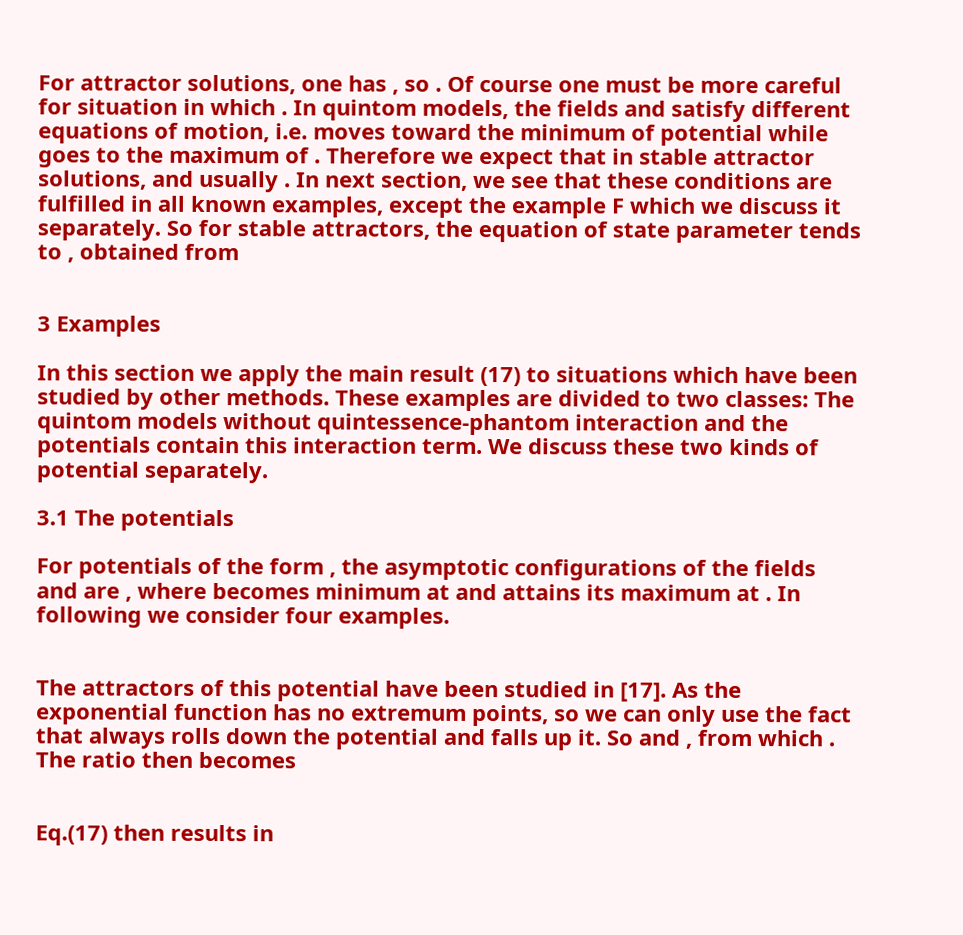For attractor solutions, one has , so . Of course one must be more careful for situation in which . In quintom models, the fields and satisfy different equations of motion, i.e. moves toward the minimum of potential while goes to the maximum of . Therefore we expect that in stable attractor solutions, and usually . In next section, we see that these conditions are fulfilled in all known examples, except the example F which we discuss it separately. So for stable attractors, the equation of state parameter tends to , obtained from


3 Examples

In this section we apply the main result (17) to situations which have been studied by other methods. These examples are divided to two classes: The quintom models without quintessence-phantom interaction and the potentials contain this interaction term. We discuss these two kinds of potential separately.

3.1 The potentials

For potentials of the form , the asymptotic configurations of the fields and are , where becomes minimum at and attains its maximum at . In following we consider four examples.


The attractors of this potential have been studied in [17]. As the exponential function has no extremum points, so we can only use the fact that always rolls down the potential and falls up it. So and , from which . The ratio then becomes


Eq.(17) then results in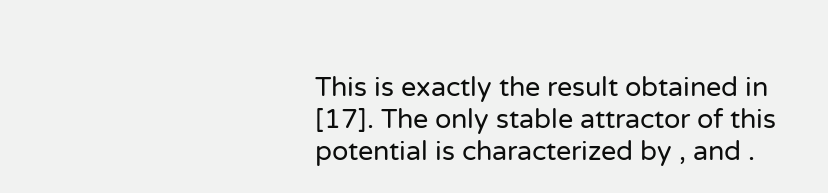This is exactly the result obtained in [17]. The only stable attractor of this potential is characterized by , and .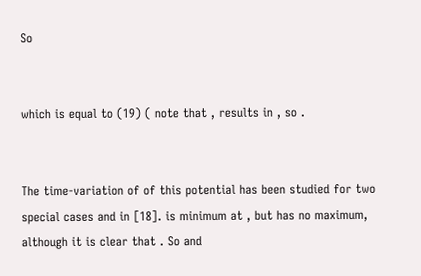So


which is equal to (19) ( note that , results in , so .


The time-variation of of this potential has been studied for two special cases and in [18]. is minimum at , but has no maximum, although it is clear that . So and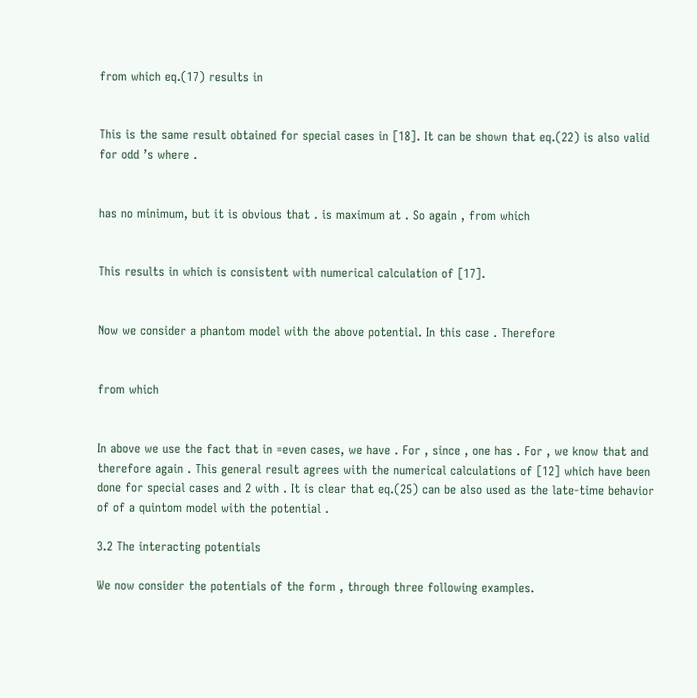from which eq.(17) results in


This is the same result obtained for special cases in [18]. It can be shown that eq.(22) is also valid for odd ’s where .


has no minimum, but it is obvious that . is maximum at . So again , from which


This results in which is consistent with numerical calculation of [17].


Now we consider a phantom model with the above potential. In this case . Therefore


from which


In above we use the fact that in =even cases, we have . For , since , one has . For , we know that and therefore again . This general result agrees with the numerical calculations of [12] which have been done for special cases and 2 with . It is clear that eq.(25) can be also used as the late-time behavior of of a quintom model with the potential .

3.2 The interacting potentials

We now consider the potentials of the form , through three following examples.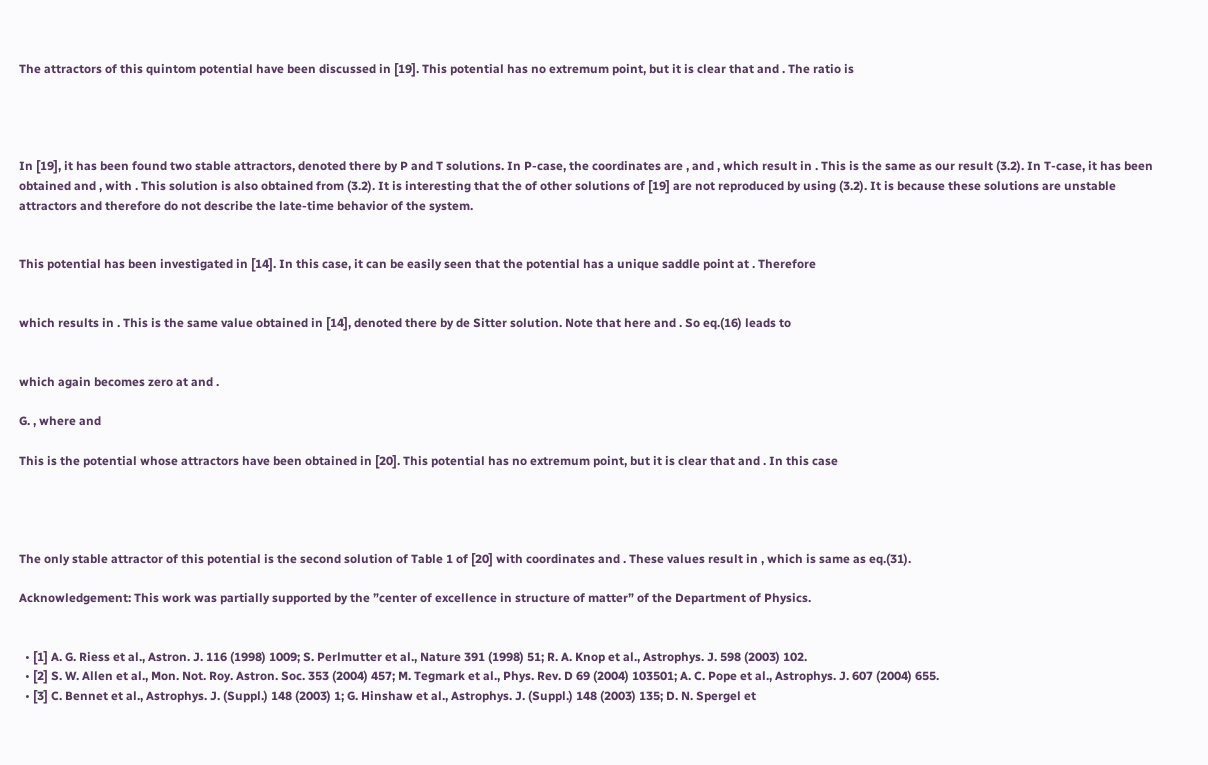The attractors of this quintom potential have been discussed in [19]. This potential has no extremum point, but it is clear that and . The ratio is




In [19], it has been found two stable attractors, denoted there by P and T solutions. In P-case, the coordinates are , and , which result in . This is the same as our result (3.2). In T-case, it has been obtained and , with . This solution is also obtained from (3.2). It is interesting that the of other solutions of [19] are not reproduced by using (3.2). It is because these solutions are unstable attractors and therefore do not describe the late-time behavior of the system.


This potential has been investigated in [14]. In this case, it can be easily seen that the potential has a unique saddle point at . Therefore


which results in . This is the same value obtained in [14], denoted there by de Sitter solution. Note that here and . So eq.(16) leads to


which again becomes zero at and .

G. , where and

This is the potential whose attractors have been obtained in [20]. This potential has no extremum point, but it is clear that and . In this case




The only stable attractor of this potential is the second solution of Table 1 of [20] with coordinates and . These values result in , which is same as eq.(31).

Acknowledgement: This work was partially supported by the ”center of excellence in structure of matter” of the Department of Physics.


  • [1] A. G. Riess et al., Astron. J. 116 (1998) 1009; S. Perlmutter et al., Nature 391 (1998) 51; R. A. Knop et al., Astrophys. J. 598 (2003) 102.
  • [2] S. W. Allen et al., Mon. Not. Roy. Astron. Soc. 353 (2004) 457; M. Tegmark et al., Phys. Rev. D 69 (2004) 103501; A. C. Pope et al., Astrophys. J. 607 (2004) 655.
  • [3] C. Bennet et al., Astrophys. J. (Suppl.) 148 (2003) 1; G. Hinshaw et al., Astrophys. J. (Suppl.) 148 (2003) 135; D. N. Spergel et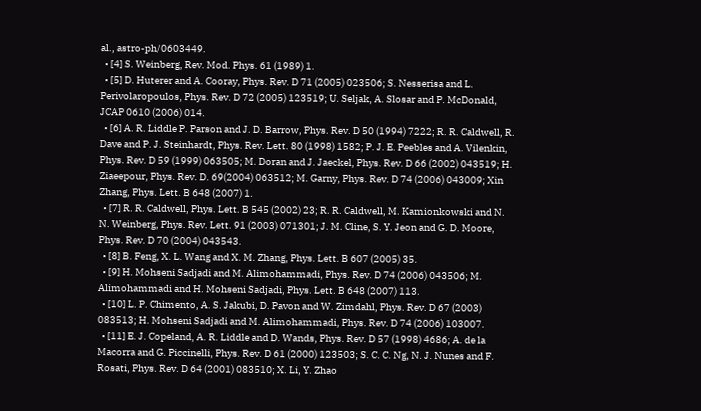al., astro-ph/0603449.
  • [4] S. Weinberg, Rev. Mod. Phys. 61 (1989) 1.
  • [5] D. Huterer and A. Cooray, Phys. Rev. D 71 (2005) 023506; S. Nesserisa and L. Perivolaropoulos, Phys. Rev. D 72 (2005) 123519; U. Seljak, A. Slosar and P. McDonald, JCAP 0610 (2006) 014.
  • [6] A. R. Liddle P. Parson and J. D. Barrow, Phys. Rev. D 50 (1994) 7222; R. R. Caldwell, R. Dave and P. J. Steinhardt, Phys. Rev. Lett. 80 (1998) 1582; P. J. E. Peebles and A. Vilenkin, Phys. Rev. D 59 (1999) 063505; M. Doran and J. Jaeckel, Phys. Rev. D 66 (2002) 043519; H. Ziaeepour, Phys. Rev. D. 69(2004) 063512; M. Garny, Phys. Rev. D 74 (2006) 043009; Xin Zhang, Phys. Lett. B 648 (2007) 1.
  • [7] R. R. Caldwell, Phys. Lett. B 545 (2002) 23; R. R. Caldwell, M. Kamionkowski and N. N. Weinberg, Phys. Rev. Lett. 91 (2003) 071301; J. M. Cline, S. Y. Jeon and G. D. Moore, Phys. Rev. D 70 (2004) 043543.
  • [8] B. Feng, X. L. Wang and X. M. Zhang, Phys. Lett. B 607 (2005) 35.
  • [9] H. Mohseni Sadjadi and M. Alimohammadi, Phys. Rev. D 74 (2006) 043506; M. Alimohammadi and H. Mohseni Sadjadi, Phys. Lett. B 648 (2007) 113.
  • [10] L. P. Chimento, A. S. Jakubi, D. Pavon and W. Zimdahl, Phys. Rev. D 67 (2003) 083513; H. Mohseni Sadjadi and M. Alimohammadi, Phys. Rev. D 74 (2006) 103007.
  • [11] E. J. Copeland, A. R. Liddle and D. Wands, Phys. Rev. D 57 (1998) 4686; A. de la Macorra and G. Piccinelli, Phys. Rev. D 61 (2000) 123503; S. C. C. Ng, N. J. Nunes and F. Rosati, Phys. Rev. D 64 (2001) 083510; X. Li, Y. Zhao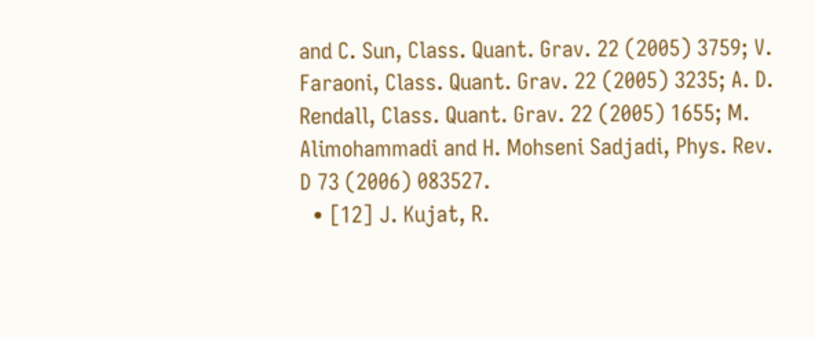and C. Sun, Class. Quant. Grav. 22 (2005) 3759; V. Faraoni, Class. Quant. Grav. 22 (2005) 3235; A. D. Rendall, Class. Quant. Grav. 22 (2005) 1655; M. Alimohammadi and H. Mohseni Sadjadi, Phys. Rev. D 73 (2006) 083527.
  • [12] J. Kujat, R.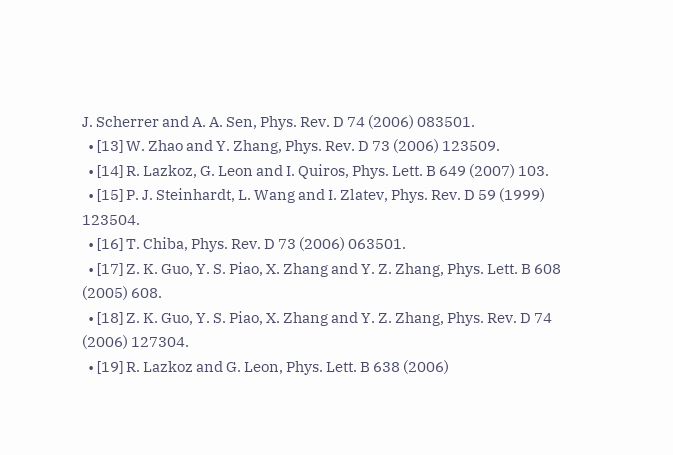J. Scherrer and A. A. Sen, Phys. Rev. D 74 (2006) 083501.
  • [13] W. Zhao and Y. Zhang, Phys. Rev. D 73 (2006) 123509.
  • [14] R. Lazkoz, G. Leon and I. Quiros, Phys. Lett. B 649 (2007) 103.
  • [15] P. J. Steinhardt, L. Wang and I. Zlatev, Phys. Rev. D 59 (1999) 123504.
  • [16] T. Chiba, Phys. Rev. D 73 (2006) 063501.
  • [17] Z. K. Guo, Y. S. Piao, X. Zhang and Y. Z. Zhang, Phys. Lett. B 608 (2005) 608.
  • [18] Z. K. Guo, Y. S. Piao, X. Zhang and Y. Z. Zhang, Phys. Rev. D 74 (2006) 127304.
  • [19] R. Lazkoz and G. Leon, Phys. Lett. B 638 (2006)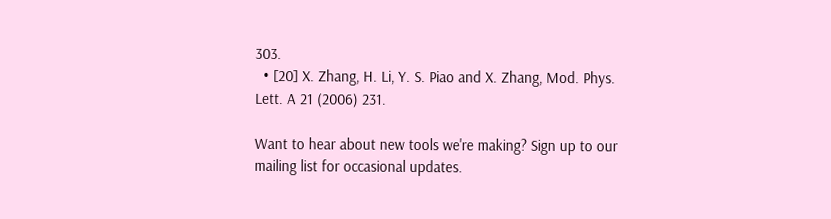303.
  • [20] X. Zhang, H. Li, Y. S. Piao and X. Zhang, Mod. Phys. Lett. A 21 (2006) 231.

Want to hear about new tools we're making? Sign up to our mailing list for occasional updates.